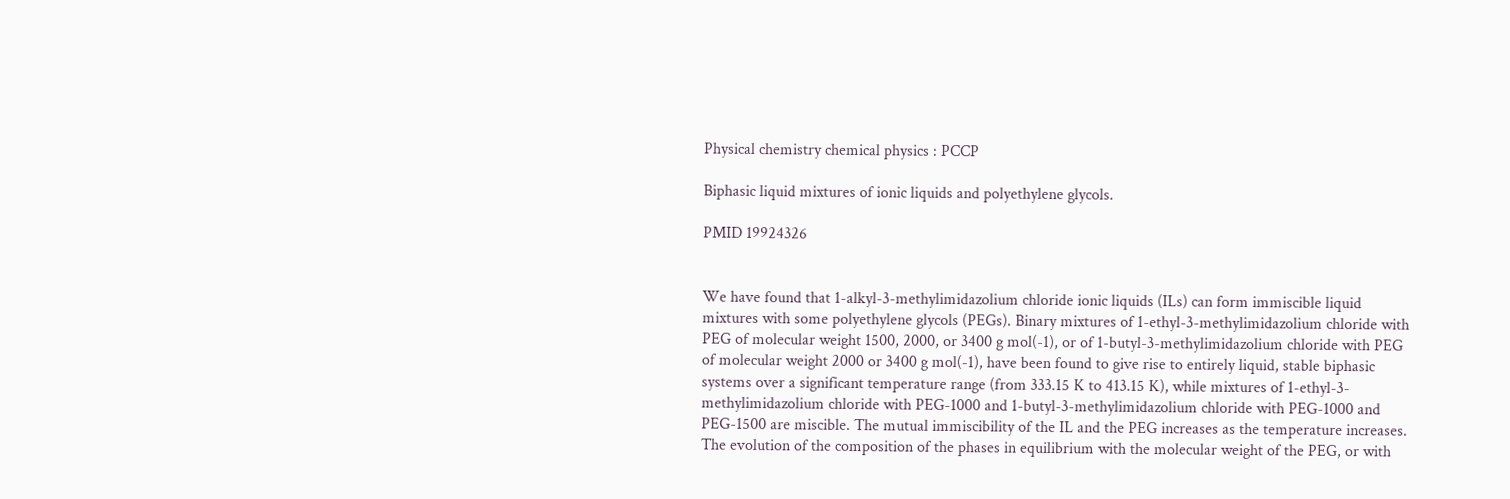Physical chemistry chemical physics : PCCP

Biphasic liquid mixtures of ionic liquids and polyethylene glycols.

PMID 19924326


We have found that 1-alkyl-3-methylimidazolium chloride ionic liquids (ILs) can form immiscible liquid mixtures with some polyethylene glycols (PEGs). Binary mixtures of 1-ethyl-3-methylimidazolium chloride with PEG of molecular weight 1500, 2000, or 3400 g mol(-1), or of 1-butyl-3-methylimidazolium chloride with PEG of molecular weight 2000 or 3400 g mol(-1), have been found to give rise to entirely liquid, stable biphasic systems over a significant temperature range (from 333.15 K to 413.15 K), while mixtures of 1-ethyl-3-methylimidazolium chloride with PEG-1000 and 1-butyl-3-methylimidazolium chloride with PEG-1000 and PEG-1500 are miscible. The mutual immiscibility of the IL and the PEG increases as the temperature increases. The evolution of the composition of the phases in equilibrium with the molecular weight of the PEG, or with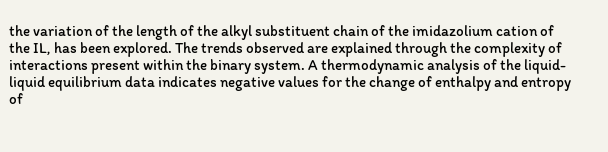the variation of the length of the alkyl substituent chain of the imidazolium cation of the IL, has been explored. The trends observed are explained through the complexity of interactions present within the binary system. A thermodynamic analysis of the liquid-liquid equilibrium data indicates negative values for the change of enthalpy and entropy of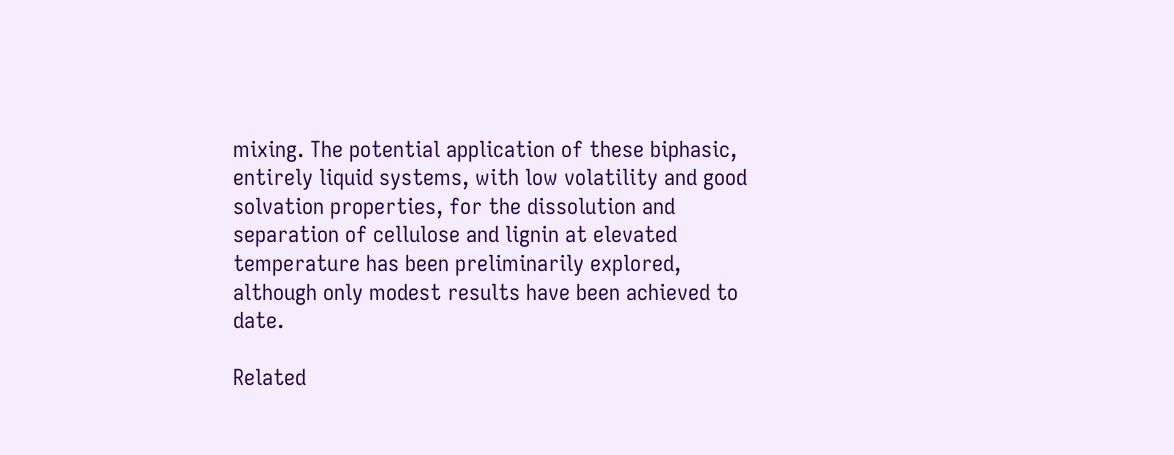mixing. The potential application of these biphasic, entirely liquid systems, with low volatility and good solvation properties, for the dissolution and separation of cellulose and lignin at elevated temperature has been preliminarily explored, although only modest results have been achieved to date.

Related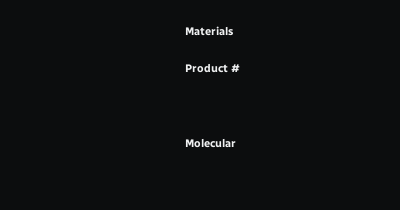Materials

Product #



Molecular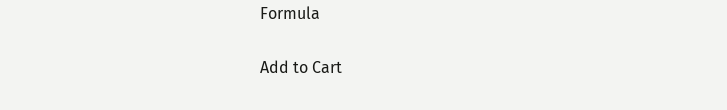Formula

Add to Cart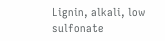Lignin, alkali, low sulfonate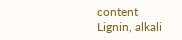content
Lignin, alkali